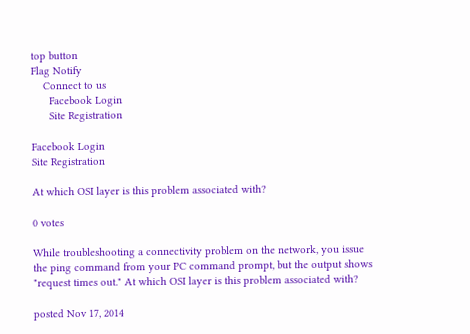top button
Flag Notify
    Connect to us
      Facebook Login
      Site Registration

Facebook Login
Site Registration

At which OSI layer is this problem associated with?

0 votes

While troubleshooting a connectivity problem on the network, you issue the ping command from your PC command prompt, but the output shows "request times out." At which OSI layer is this problem associated with?

posted Nov 17, 2014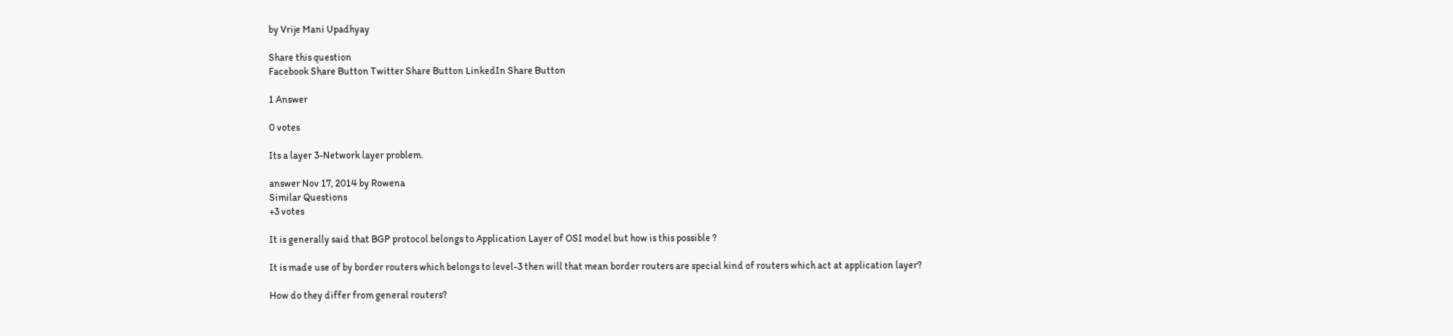by Vrije Mani Upadhyay

Share this question
Facebook Share Button Twitter Share Button LinkedIn Share Button

1 Answer

0 votes

Its a layer 3-Network layer problem.

answer Nov 17, 2014 by Rowena
Similar Questions
+3 votes

It is generally said that BGP protocol belongs to Application Layer of OSI model but how is this possible ?

It is made use of by border routers which belongs to level-3 then will that mean border routers are special kind of routers which act at application layer?

How do they differ from general routers?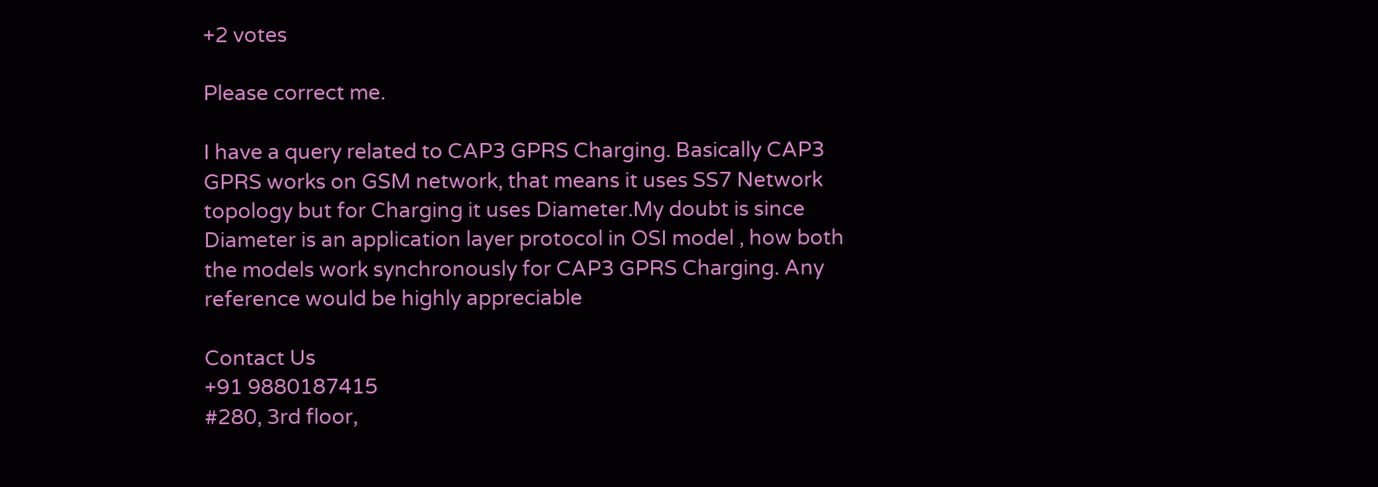+2 votes

Please correct me.

I have a query related to CAP3 GPRS Charging. Basically CAP3 GPRS works on GSM network, that means it uses SS7 Network topology but for Charging it uses Diameter.My doubt is since Diameter is an application layer protocol in OSI model , how both the models work synchronously for CAP3 GPRS Charging. Any reference would be highly appreciable

Contact Us
+91 9880187415
#280, 3rd floor,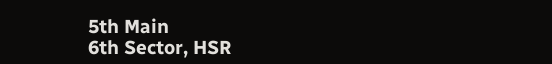5th Main
6th Sector, HSR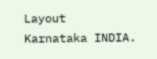Layout
Karnataka INDIA.